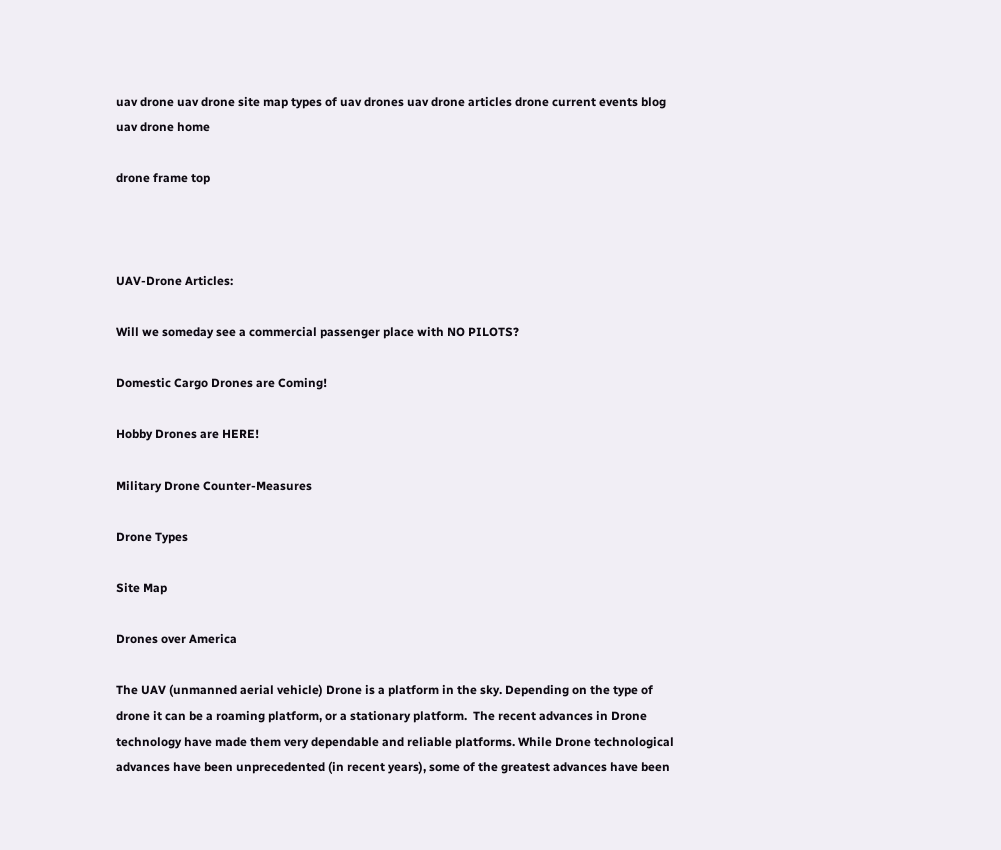uav drone uav drone site map types of uav drones uav drone articles drone current events blog uav drone home

drone frame top



UAV-Drone Articles:

Will we someday see a commercial passenger place with NO PILOTS?

Domestic Cargo Drones are Coming!

Hobby Drones are HERE!

Military Drone Counter-Measures

Drone Types

Site Map

Drones over America

The UAV (unmanned aerial vehicle) Drone is a platform in the sky. Depending on the type of drone it can be a roaming platform, or a stationary platform.  The recent advances in Drone technology have made them very dependable and reliable platforms. While Drone technological advances have been unprecedented (in recent years), some of the greatest advances have been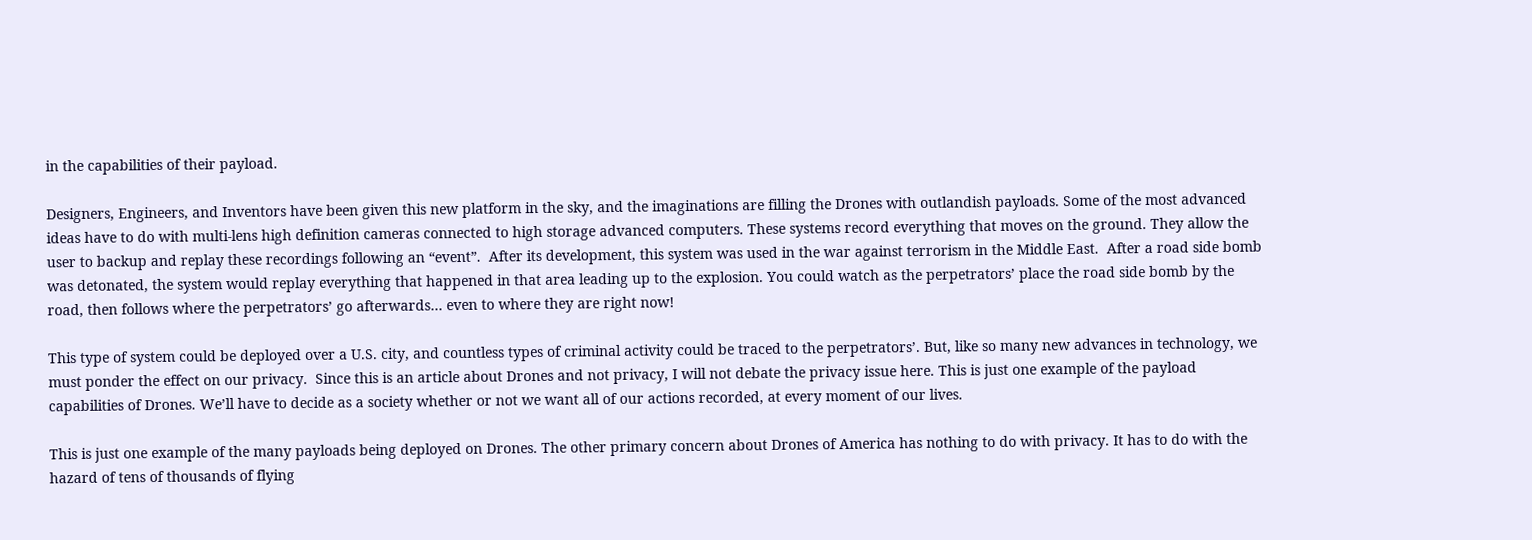in the capabilities of their payload.

Designers, Engineers, and Inventors have been given this new platform in the sky, and the imaginations are filling the Drones with outlandish payloads. Some of the most advanced ideas have to do with multi-lens high definition cameras connected to high storage advanced computers. These systems record everything that moves on the ground. They allow the user to backup and replay these recordings following an “event”.  After its development, this system was used in the war against terrorism in the Middle East.  After a road side bomb was detonated, the system would replay everything that happened in that area leading up to the explosion. You could watch as the perpetrators’ place the road side bomb by the road, then follows where the perpetrators’ go afterwards… even to where they are right now!

This type of system could be deployed over a U.S. city, and countless types of criminal activity could be traced to the perpetrators’. But, like so many new advances in technology, we must ponder the effect on our privacy.  Since this is an article about Drones and not privacy, I will not debate the privacy issue here. This is just one example of the payload capabilities of Drones. We’ll have to decide as a society whether or not we want all of our actions recorded, at every moment of our lives.

This is just one example of the many payloads being deployed on Drones. The other primary concern about Drones of America has nothing to do with privacy. It has to do with the hazard of tens of thousands of flying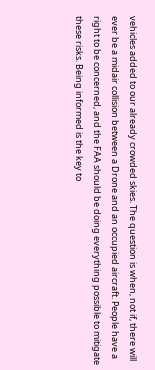vehicles added to our already crowded skies. The question is when, not if, there will ever be a midair collision between a Drone and an occupied aircraft. People have a right to be concerned, and the FAA should be doing everything possible to mitigate these risks. Being informed is the key to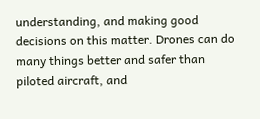understanding, and making good decisions on this matter. Drones can do many things better and safer than piloted aircraft, and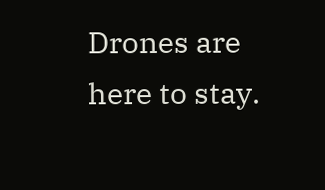Drones are here to stay.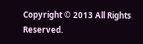Copyright © 2013 All Rights Reserved.